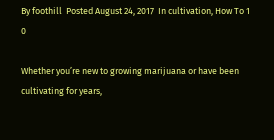By foothill  Posted August 24, 2017  In cultivation, How To 1 0

Whether you’re new to growing marijuana or have been cultivating for years,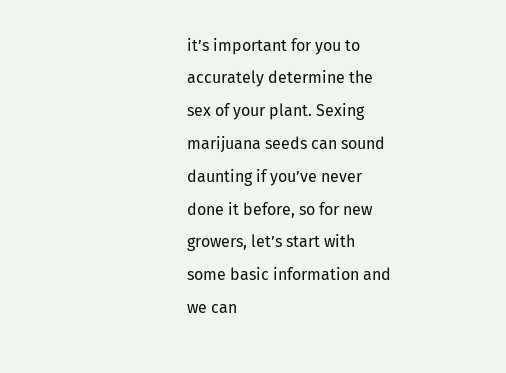it’s important for you to accurately determine the sex of your plant. Sexing marijuana seeds can sound daunting if you’ve never done it before, so for new growers, let’s start with some basic information and we can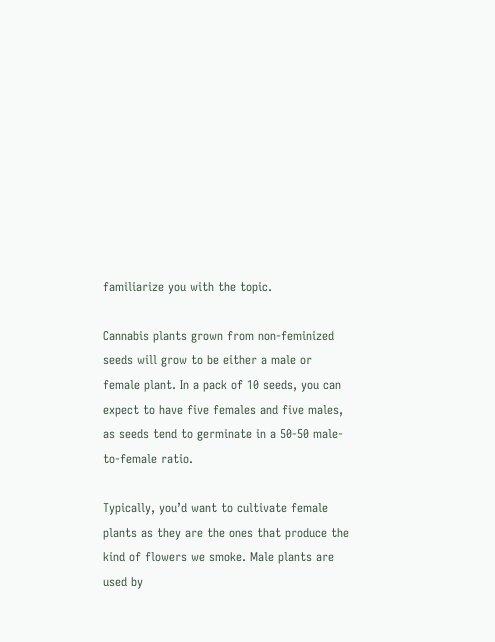familiarize you with the topic.

Cannabis plants grown from non-feminized seeds will grow to be either a male or female plant. In a pack of 10 seeds, you can expect to have five females and five males, as seeds tend to germinate in a 50-50 male-to-female ratio.

Typically, you’d want to cultivate female plants as they are the ones that produce the kind of flowers we smoke. Male plants are used by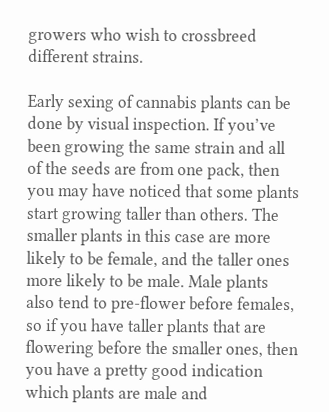growers who wish to crossbreed different strains.

Early sexing of cannabis plants can be done by visual inspection. If you’ve been growing the same strain and all of the seeds are from one pack, then you may have noticed that some plants start growing taller than others. The smaller plants in this case are more likely to be female, and the taller ones more likely to be male. Male plants also tend to pre-flower before females, so if you have taller plants that are flowering before the smaller ones, then you have a pretty good indication which plants are male and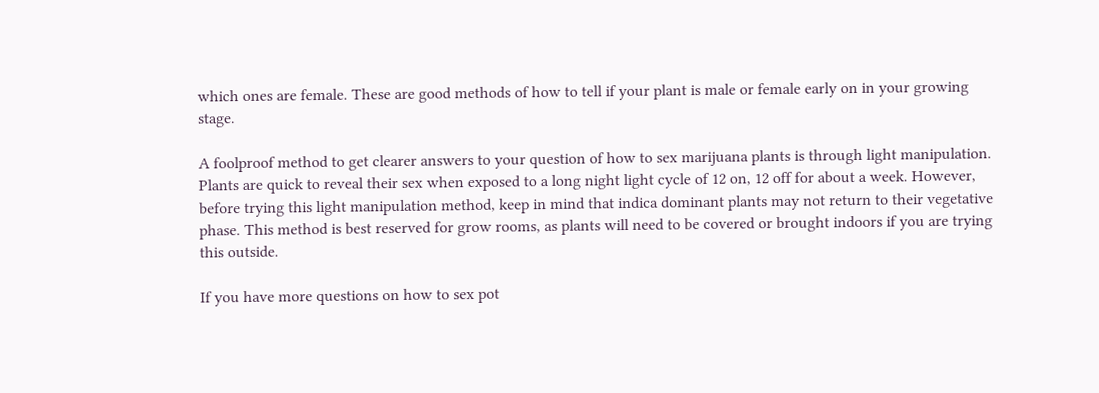which ones are female. These are good methods of how to tell if your plant is male or female early on in your growing stage.

A foolproof method to get clearer answers to your question of how to sex marijuana plants is through light manipulation. Plants are quick to reveal their sex when exposed to a long night light cycle of 12 on, 12 off for about a week. However, before trying this light manipulation method, keep in mind that indica dominant plants may not return to their vegetative phase. This method is best reserved for grow rooms, as plants will need to be covered or brought indoors if you are trying this outside.

If you have more questions on how to sex pot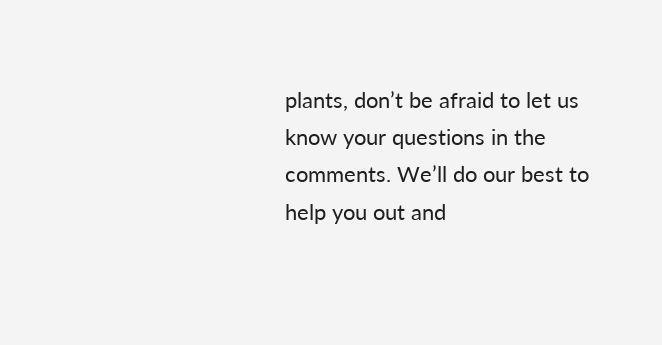plants, don’t be afraid to let us know your questions in the comments. We’ll do our best to help you out and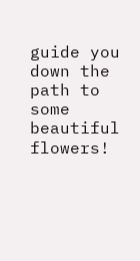guide you down the path to some beautiful flowers!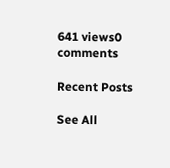641 views0 comments

Recent Posts

See All